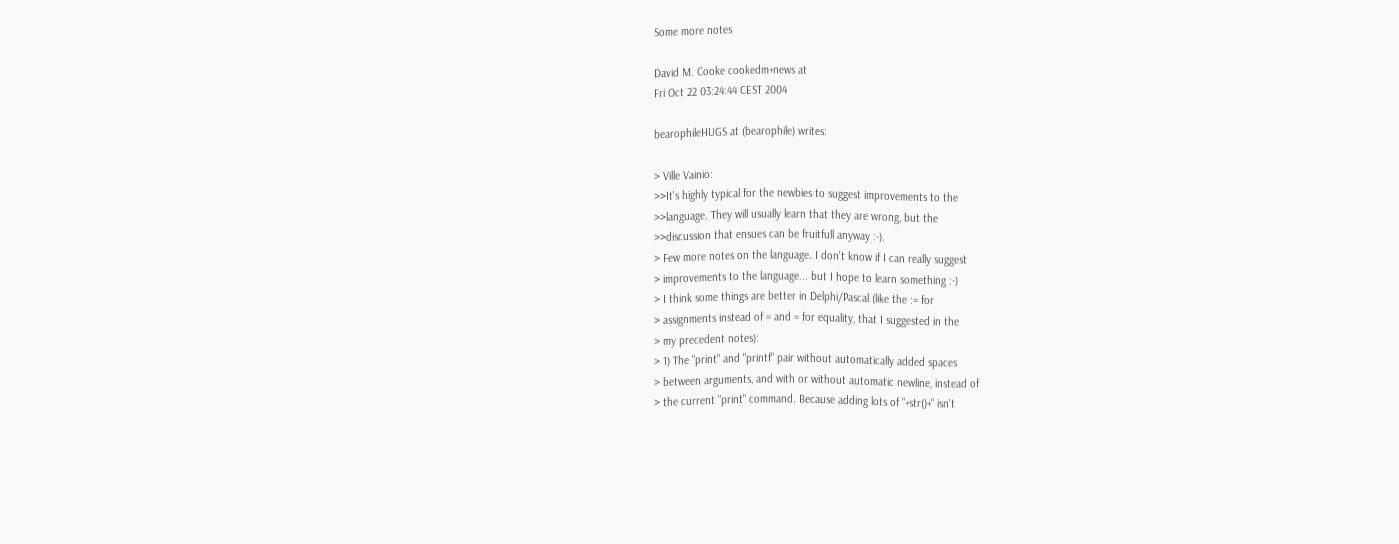Some more notes

David M. Cooke cookedm+news at
Fri Oct 22 03:24:44 CEST 2004

bearophileHUGS at (bearophile) writes:

> Ville Vainio:
>>It's highly typical for the newbies to suggest improvements to the
>>language. They will usually learn that they are wrong, but the
>>discussion that ensues can be fruitfull anyway :-).
> Few more notes on the language. I don't know if I can really suggest
> improvements to the language... but I hope to learn something :-)
> I think some things are better in Delphi/Pascal (like the := for
> assignments instead of = and = for equality, that I suggested in the
> my precedent notes):
> 1) The "print" and "printf" pair without automatically added spaces
> between arguments, and with or without automatic newline, instead of
> the current "print" command. Because adding lots of "+str()+" isn't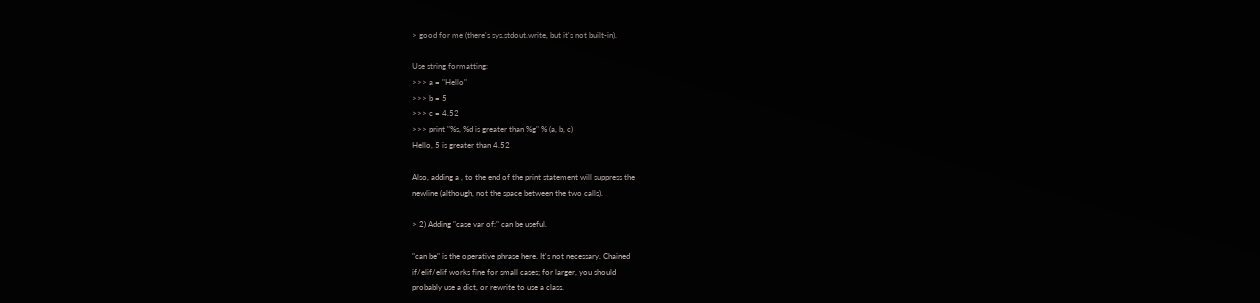> good for me (there's sys.stdout.write, but it's not built-in).

Use string formatting:
>>> a = "Hello"
>>> b = 5
>>> c = 4.52
>>> print "%s, %d is greater than %g" % (a, b, c)
Hello, 5 is greater than 4.52

Also, adding a , to the end of the print statement will suppress the
newline (although, not the space between the two calls).

> 2) Adding "case var of:" can be useful.

"can be" is the operative phrase here. It's not necessary. Chained
if/elif/elif works fine for small cases; for larger, you should
probably use a dict, or rewrite to use a class.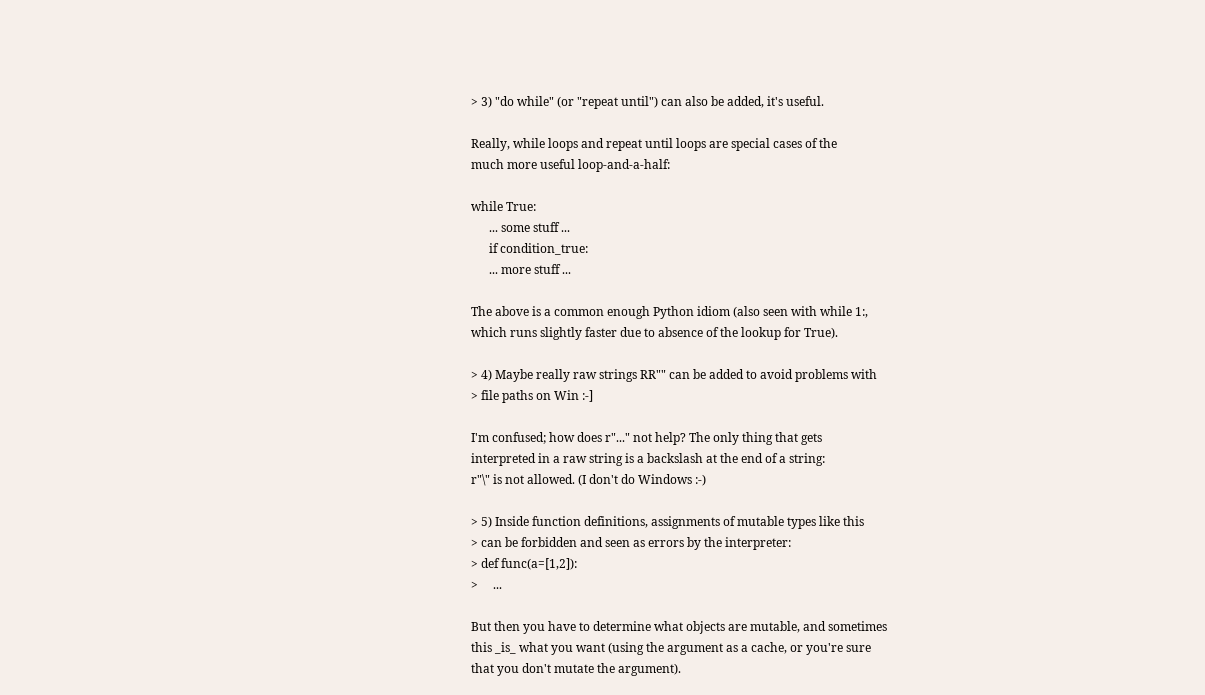> 3) "do while" (or "repeat until") can also be added, it's useful.

Really, while loops and repeat until loops are special cases of the
much more useful loop-and-a-half:

while True:
      ... some stuff ...
      if condition_true:
      ... more stuff ...

The above is a common enough Python idiom (also seen with while 1:,
which runs slightly faster due to absence of the lookup for True).

> 4) Maybe really raw strings RR"" can be added to avoid problems with
> file paths on Win :-]

I'm confused; how does r"..." not help? The only thing that gets
interpreted in a raw string is a backslash at the end of a string:
r"\" is not allowed. (I don't do Windows :-)

> 5) Inside function definitions, assignments of mutable types like this
> can be forbidden and seen as errors by the interpreter:
> def func(a=[1,2]):
>     ...

But then you have to determine what objects are mutable, and sometimes
this _is_ what you want (using the argument as a cache, or you're sure
that you don't mutate the argument).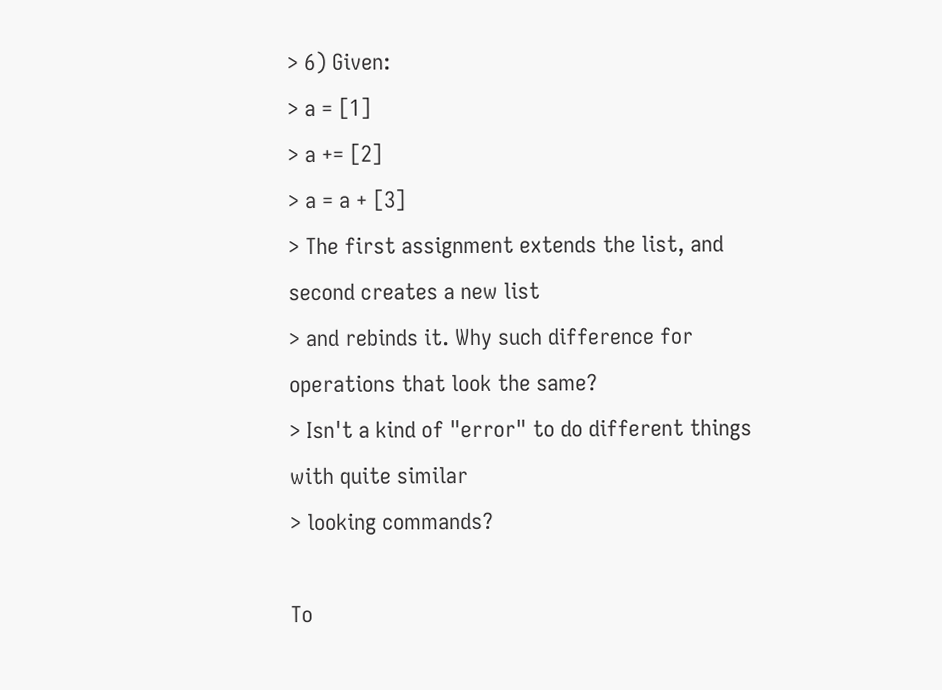> 6) Given:
> a = [1]
> a += [2]
> a = a + [3]
> The first assignment extends the list, and second creates a new list
> and rebinds it. Why such difference for operations that look the same?
> Isn't a kind of "error" to do different things with quite similar
> looking commands?

To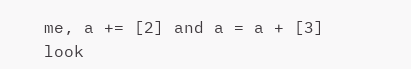me, a += [2] and a = a + [3] look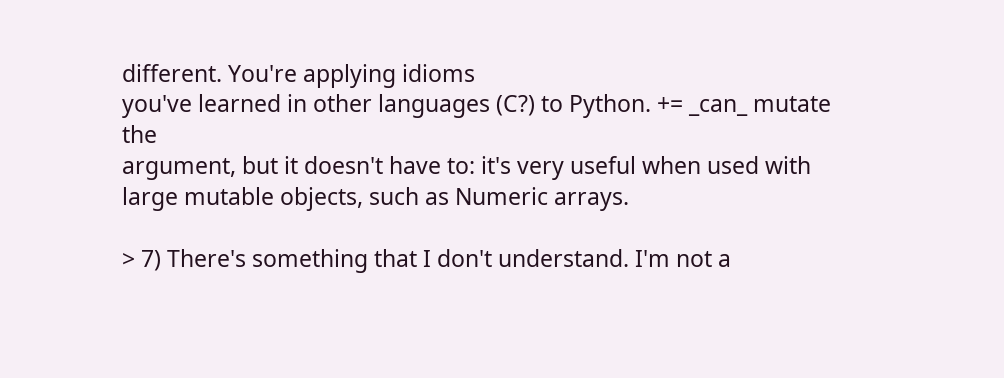different. You're applying idioms
you've learned in other languages (C?) to Python. += _can_ mutate the
argument, but it doesn't have to: it's very useful when used with
large mutable objects, such as Numeric arrays.

> 7) There's something that I don't understand. I'm not a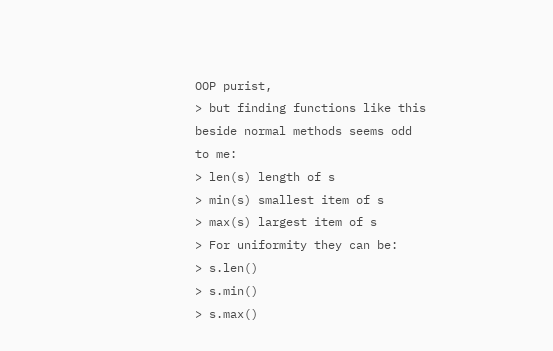OOP purist,
> but finding functions like this beside normal methods seems odd to me:
> len(s) length of s
> min(s) smallest item of s
> max(s) largest item of s
> For uniformity they can be:
> s.len()
> s.min()
> s.max()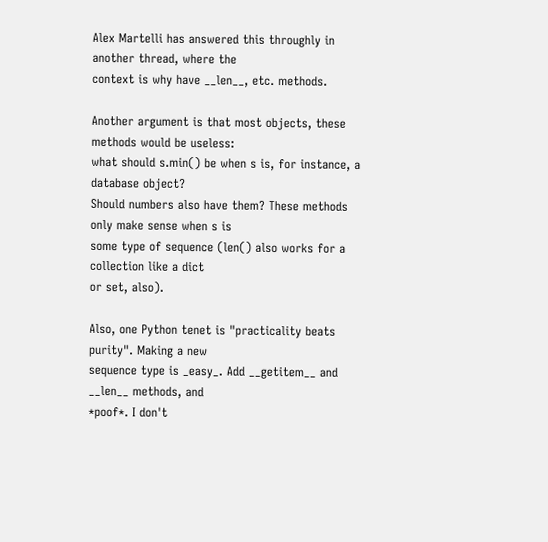Alex Martelli has answered this throughly in another thread, where the
context is why have __len__, etc. methods.

Another argument is that most objects, these methods would be useless:
what should s.min() be when s is, for instance, a database object?
Should numbers also have them? These methods only make sense when s is
some type of sequence (len() also works for a collection like a dict
or set, also).

Also, one Python tenet is "practicality beats purity". Making a new
sequence type is _easy_. Add __getitem__ and __len__ methods, and
*poof*. I don't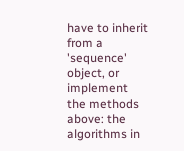have to inherit from a 'sequence' object, or implement
the methods above: the algorithms in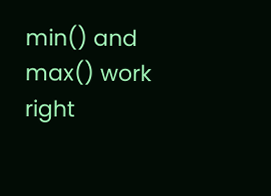min() and max() work right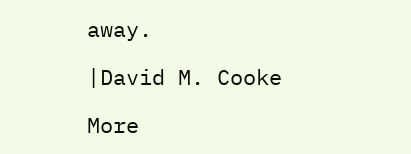away.

|David M. Cooke

More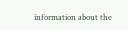information about the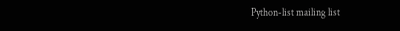Python-list mailing list